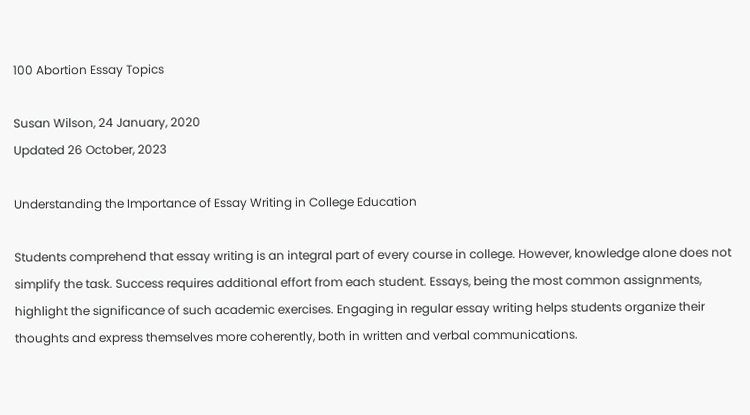100 Abortion Essay Topics

Susan Wilson, 24 January, 2020
Updated 26 October, 2023

Understanding the Importance of Essay Writing in College Education

Students comprehend that essay writing is an integral part of every course in college. However, knowledge alone does not simplify the task. Success requires additional effort from each student. Essays, being the most common assignments, highlight the significance of such academic exercises. Engaging in regular essay writing helps students organize their thoughts and express themselves more coherently, both in written and verbal communications.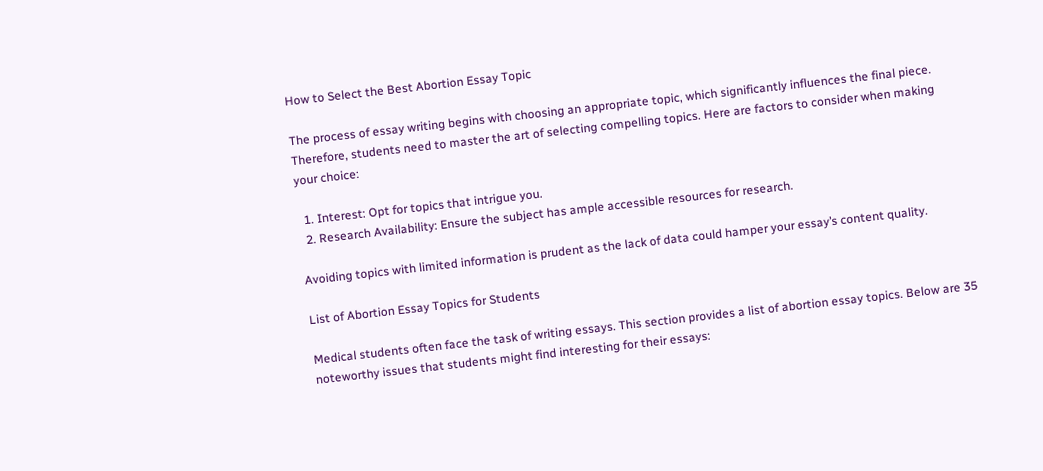How to Select the Best Abortion Essay Topic

The process of essay writing begins with choosing an appropriate topic, which significantly influences the final piece. Therefore, students need to master the art of selecting compelling topics. Here are factors to consider when making your choice:

  1. Interest: Opt for topics that intrigue you.
  2. Research Availability: Ensure the subject has ample accessible resources for research.

Avoiding topics with limited information is prudent as the lack of data could hamper your essay’s content quality.

List of Abortion Essay Topics for Students

Medical students often face the task of writing essays. This section provides a list of abortion essay topics. Below are 35 noteworthy issues that students might find interesting for their essays: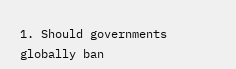1. Should governments globally ban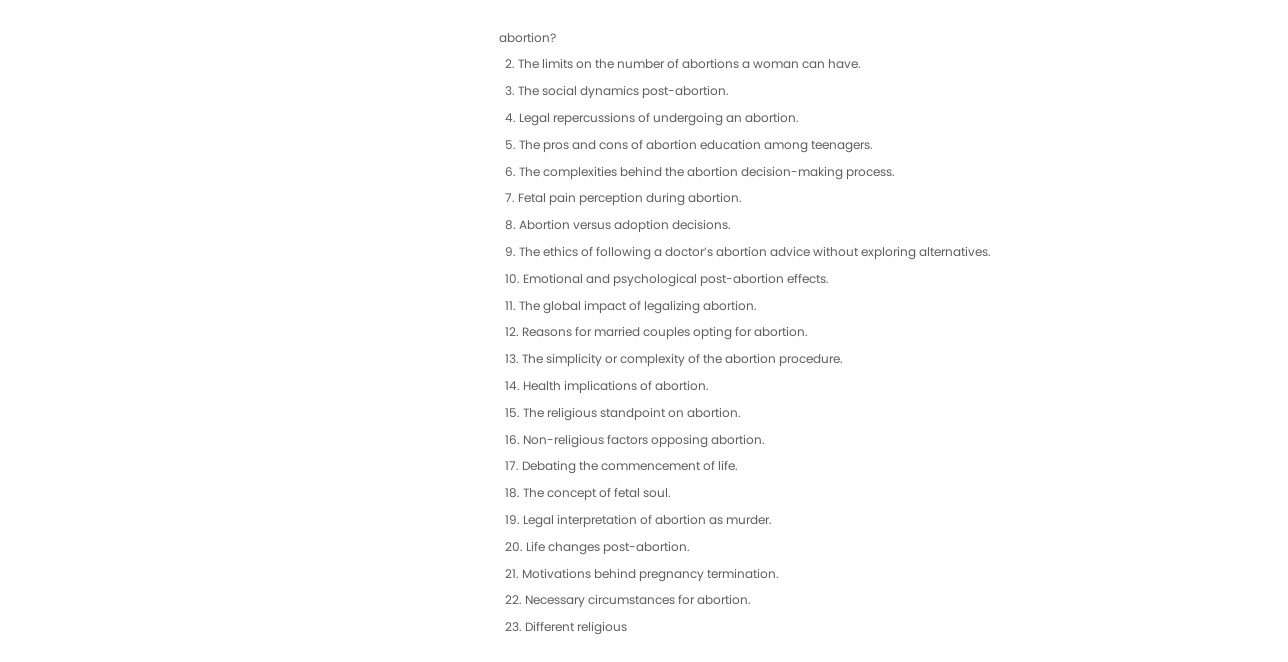abortion?
  2. The limits on the number of abortions a woman can have.
  3. The social dynamics post-abortion.
  4. Legal repercussions of undergoing an abortion.
  5. The pros and cons of abortion education among teenagers.
  6. The complexities behind the abortion decision-making process.
  7. Fetal pain perception during abortion.
  8. Abortion versus adoption decisions.
  9. The ethics of following a doctor’s abortion advice without exploring alternatives.
  10. Emotional and psychological post-abortion effects.
  11. The global impact of legalizing abortion.
  12. Reasons for married couples opting for abortion.
  13. The simplicity or complexity of the abortion procedure.
  14. Health implications of abortion.
  15. The religious standpoint on abortion.
  16. Non-religious factors opposing abortion.
  17. Debating the commencement of life.
  18. The concept of fetal soul.
  19. Legal interpretation of abortion as murder.
  20. Life changes post-abortion.
  21. Motivations behind pregnancy termination.
  22. Necessary circumstances for abortion.
  23. Different religious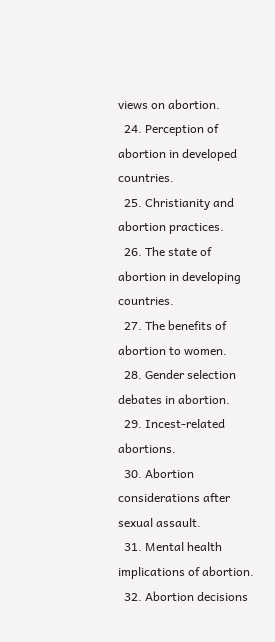views on abortion.
  24. Perception of abortion in developed countries.
  25. Christianity and abortion practices.
  26. The state of abortion in developing countries.
  27. The benefits of abortion to women.
  28. Gender selection debates in abortion.
  29. Incest-related abortions.
  30. Abortion considerations after sexual assault.
  31. Mental health implications of abortion.
  32. Abortion decisions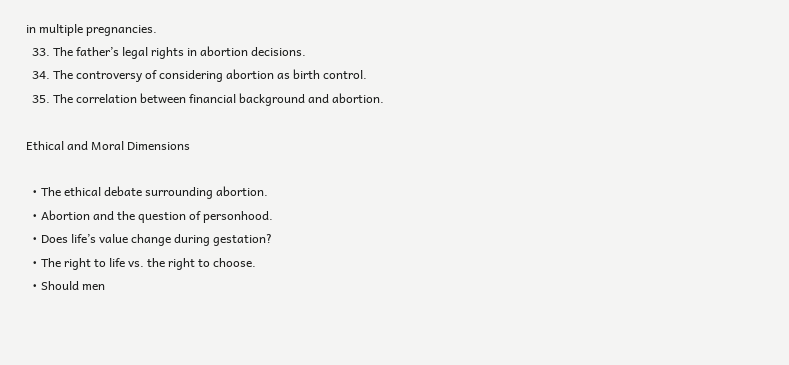in multiple pregnancies.
  33. The father’s legal rights in abortion decisions.
  34. The controversy of considering abortion as birth control.
  35. The correlation between financial background and abortion.

Ethical and Moral Dimensions

  • The ethical debate surrounding abortion.
  • Abortion and the question of personhood.
  • Does life’s value change during gestation?
  • The right to life vs. the right to choose.
  • Should men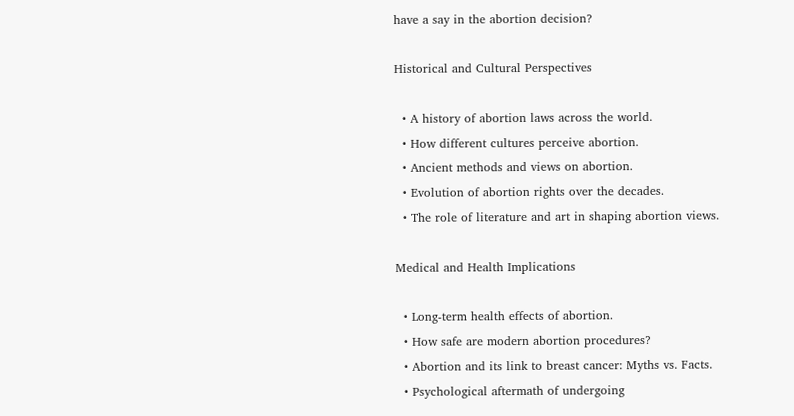have a say in the abortion decision?

Historical and Cultural Perspectives

  • A history of abortion laws across the world.
  • How different cultures perceive abortion.
  • Ancient methods and views on abortion.
  • Evolution of abortion rights over the decades.
  • The role of literature and art in shaping abortion views.

Medical and Health Implications

  • Long-term health effects of abortion.
  • How safe are modern abortion procedures?
  • Abortion and its link to breast cancer: Myths vs. Facts.
  • Psychological aftermath of undergoing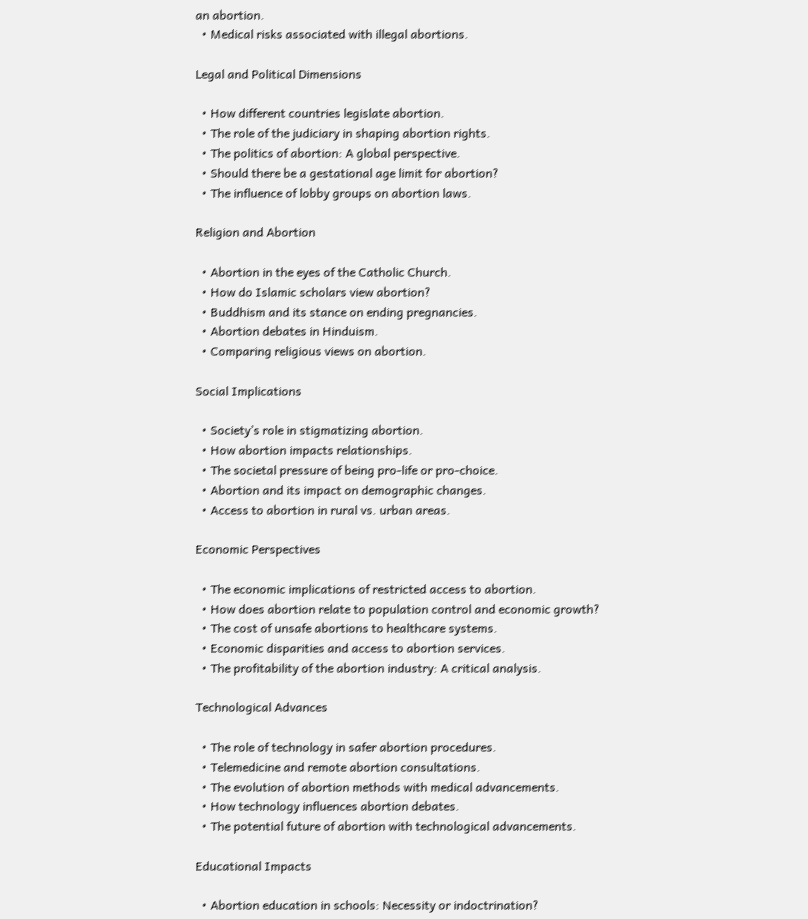an abortion.
  • Medical risks associated with illegal abortions.

Legal and Political Dimensions

  • How different countries legislate abortion.
  • The role of the judiciary in shaping abortion rights.
  • The politics of abortion: A global perspective.
  • Should there be a gestational age limit for abortion?
  • The influence of lobby groups on abortion laws.

Religion and Abortion

  • Abortion in the eyes of the Catholic Church.
  • How do Islamic scholars view abortion?
  • Buddhism and its stance on ending pregnancies.
  • Abortion debates in Hinduism.
  • Comparing religious views on abortion.

Social Implications

  • Society’s role in stigmatizing abortion.
  • How abortion impacts relationships.
  • The societal pressure of being pro-life or pro-choice.
  • Abortion and its impact on demographic changes.
  • Access to abortion in rural vs. urban areas.

Economic Perspectives

  • The economic implications of restricted access to abortion.
  • How does abortion relate to population control and economic growth?
  • The cost of unsafe abortions to healthcare systems.
  • Economic disparities and access to abortion services.
  • The profitability of the abortion industry: A critical analysis.

Technological Advances

  • The role of technology in safer abortion procedures.
  • Telemedicine and remote abortion consultations.
  • The evolution of abortion methods with medical advancements.
  • How technology influences abortion debates.
  • The potential future of abortion with technological advancements.

Educational Impacts

  • Abortion education in schools: Necessity or indoctrination?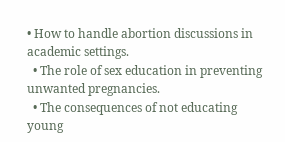• How to handle abortion discussions in academic settings.
  • The role of sex education in preventing unwanted pregnancies.
  • The consequences of not educating young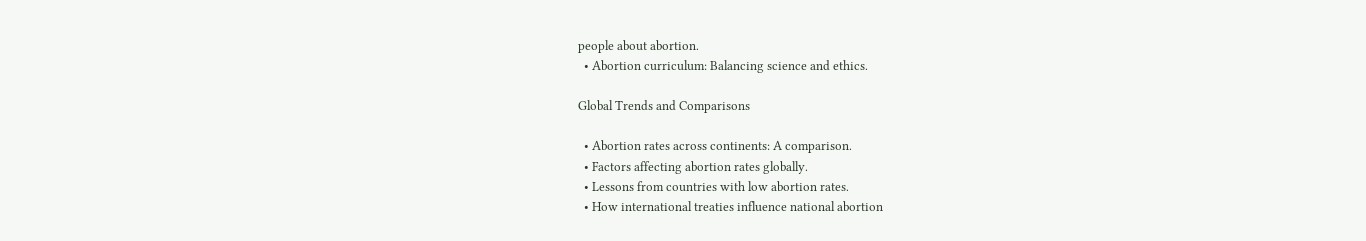people about abortion.
  • Abortion curriculum: Balancing science and ethics.

Global Trends and Comparisons

  • Abortion rates across continents: A comparison.
  • Factors affecting abortion rates globally.
  • Lessons from countries with low abortion rates.
  • How international treaties influence national abortion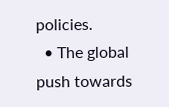policies.
  • The global push towards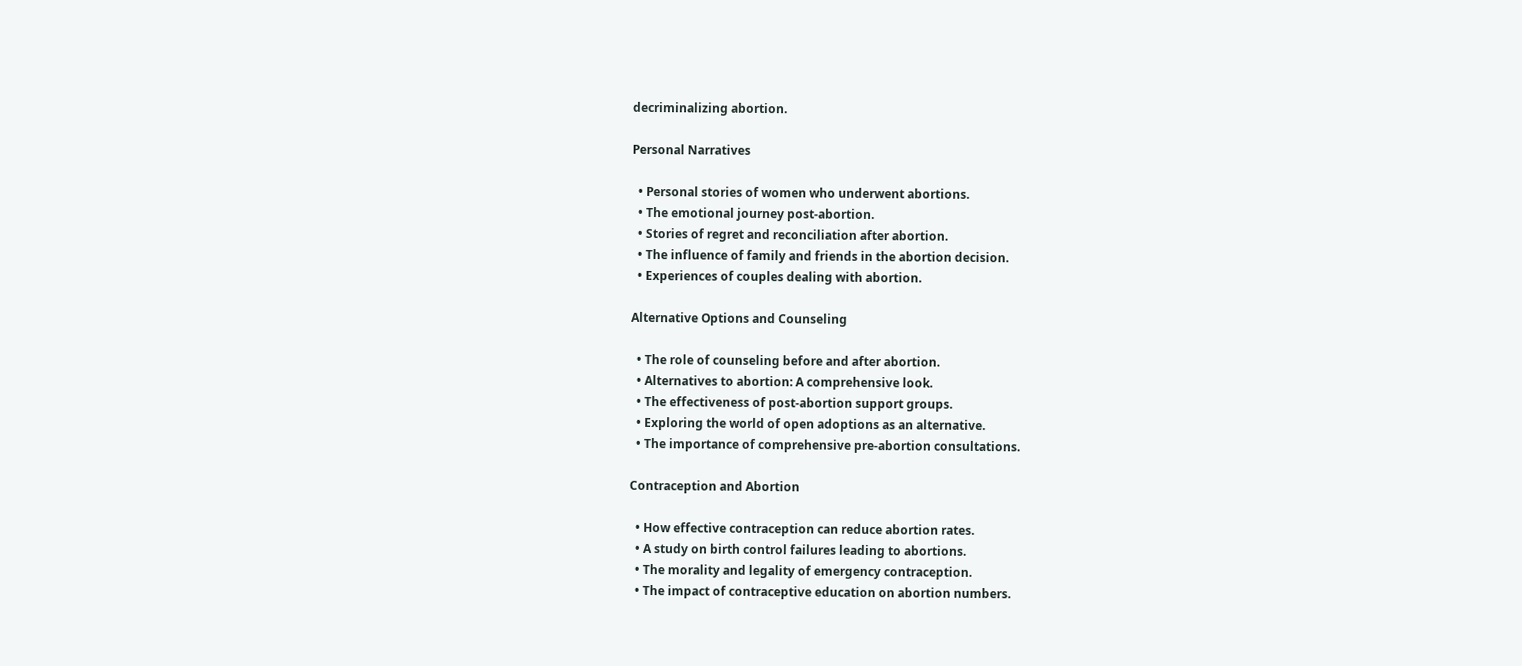decriminalizing abortion.

Personal Narratives

  • Personal stories of women who underwent abortions.
  • The emotional journey post-abortion.
  • Stories of regret and reconciliation after abortion.
  • The influence of family and friends in the abortion decision.
  • Experiences of couples dealing with abortion.

Alternative Options and Counseling

  • The role of counseling before and after abortion.
  • Alternatives to abortion: A comprehensive look.
  • The effectiveness of post-abortion support groups.
  • Exploring the world of open adoptions as an alternative.
  • The importance of comprehensive pre-abortion consultations.

Contraception and Abortion

  • How effective contraception can reduce abortion rates.
  • A study on birth control failures leading to abortions.
  • The morality and legality of emergency contraception.
  • The impact of contraceptive education on abortion numbers.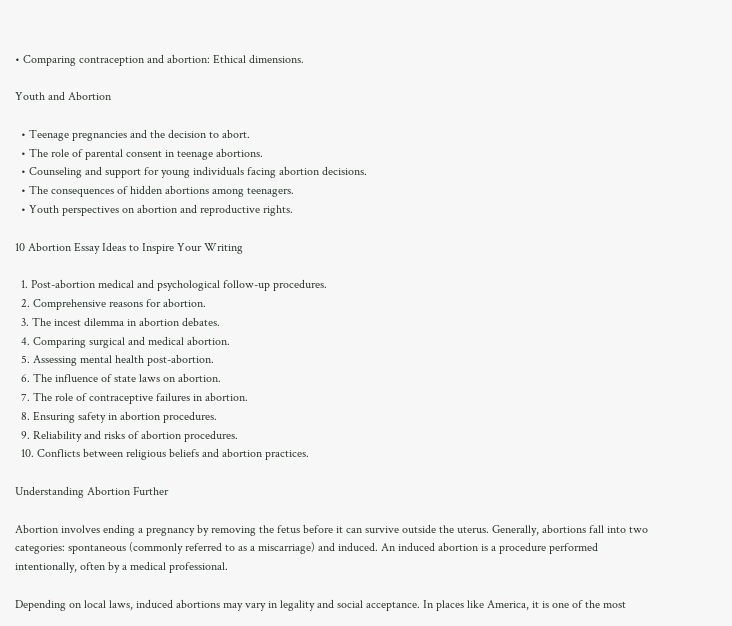• Comparing contraception and abortion: Ethical dimensions.

Youth and Abortion

  • Teenage pregnancies and the decision to abort.
  • The role of parental consent in teenage abortions.
  • Counseling and support for young individuals facing abortion decisions.
  • The consequences of hidden abortions among teenagers.
  • Youth perspectives on abortion and reproductive rights.

10 Abortion Essay Ideas to Inspire Your Writing

  1. Post-abortion medical and psychological follow-up procedures.
  2. Comprehensive reasons for abortion.
  3. The incest dilemma in abortion debates.
  4. Comparing surgical and medical abortion.
  5. Assessing mental health post-abortion.
  6. The influence of state laws on abortion.
  7. The role of contraceptive failures in abortion.
  8. Ensuring safety in abortion procedures.
  9. Reliability and risks of abortion procedures.
  10. Conflicts between religious beliefs and abortion practices.

Understanding Abortion Further

Abortion involves ending a pregnancy by removing the fetus before it can survive outside the uterus. Generally, abortions fall into two categories: spontaneous (commonly referred to as a miscarriage) and induced. An induced abortion is a procedure performed intentionally, often by a medical professional.

Depending on local laws, induced abortions may vary in legality and social acceptance. In places like America, it is one of the most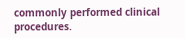commonly performed clinical procedures.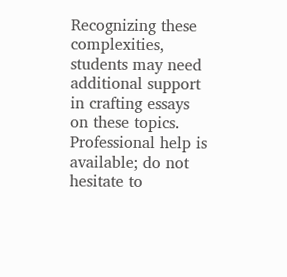Recognizing these complexities, students may need additional support in crafting essays on these topics. Professional help is available; do not hesitate to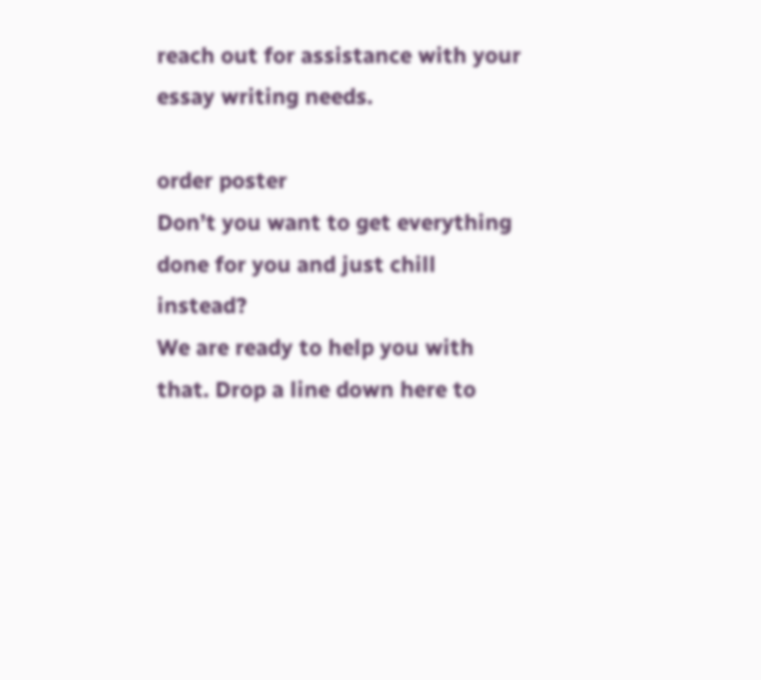reach out for assistance with your essay writing needs.

order poster
Don’t you want to get everything done for you and just chill instead?
We are ready to help you with that. Drop a line down here to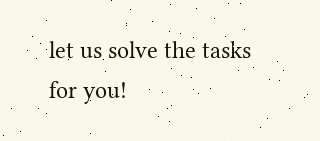let us solve the tasks for you!